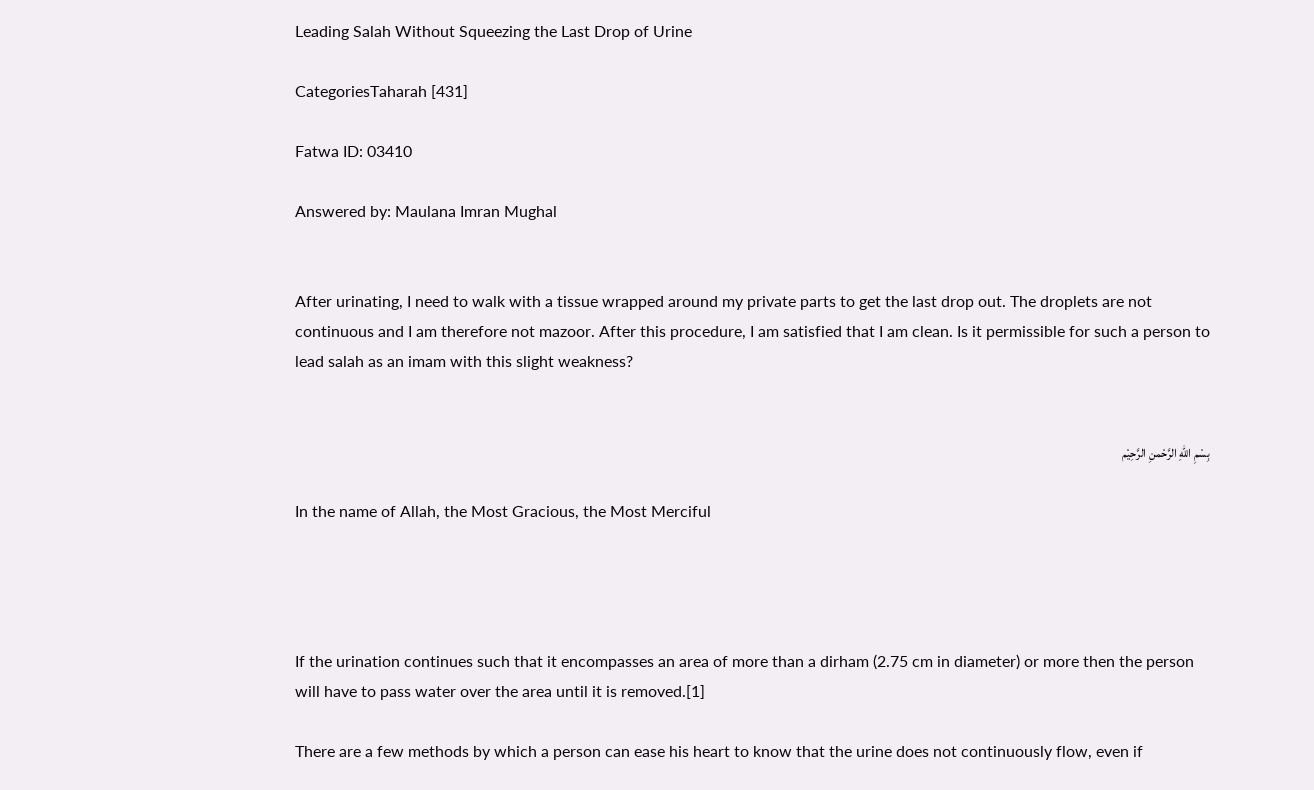Leading Salah Without Squeezing the Last Drop of Urine

CategoriesTaharah [431]

Fatwa ID: 03410

Answered by: Maulana Imran Mughal


After urinating, I need to walk with a tissue wrapped around my private parts to get the last drop out. The droplets are not continuous and I am therefore not mazoor. After this procedure, I am satisfied that I am clean. Is it permissible for such a person to lead salah as an imam with this slight weakness?


بِسْمِ اللهِ الرَّحْمنِ الرَّحِيْم

In the name of Allah, the Most Gracious, the Most Merciful




If the urination continues such that it encompasses an area of more than a dirham (2.75 cm in diameter) or more then the person will have to pass water over the area until it is removed.[1]

There are a few methods by which a person can ease his heart to know that the urine does not continuously flow, even if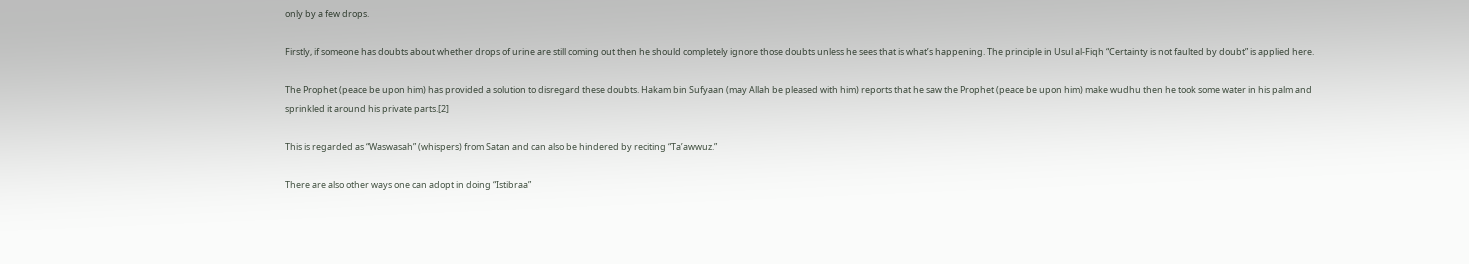only by a few drops.

Firstly, if someone has doubts about whether drops of urine are still coming out then he should completely ignore those doubts unless he sees that is what’s happening. The principle in Usul al-Fiqh “Certainty is not faulted by doubt” is applied here.

The Prophet (peace be upon him) has provided a solution to disregard these doubts. Hakam bin Sufyaan (may Allah be pleased with him) reports that he saw the Prophet (peace be upon him) make wudhu then he took some water in his palm and sprinkled it around his private parts.[2]

This is regarded as “Waswasah” (whispers) from Satan and can also be hindered by reciting “Ta’awwuz.”

There are also other ways one can adopt in doing “Istibraa”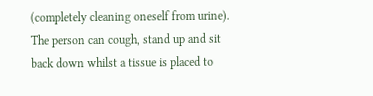(completely cleaning oneself from urine). The person can cough, stand up and sit back down whilst a tissue is placed to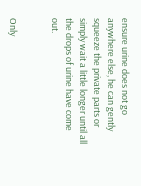ensure urine does not go anywhere else, he can gently squeeze the private parts or simply wait a little longer until all the drops of urine have come out.


Only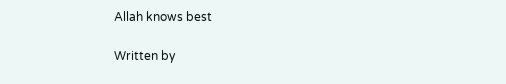Allah knows best

Written by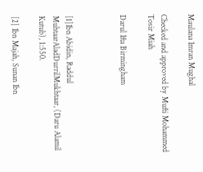Maulana Imran Mughal

Checked and approved by Mufti Mohammed Tosir Miah

Darul Ifta Birmingham



[1]Ibn Abidin, Raddul MuhtaarAladDurrilMukhtaar, (Daru Alamil Kutub), 1:550.

[2] Ibn Majah, Sunan Ibn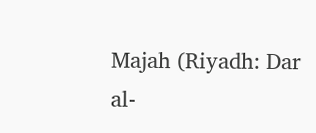Majah (Riyadh: Dar al-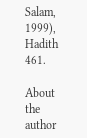Salam, 1999), Hadith 461.

About the author